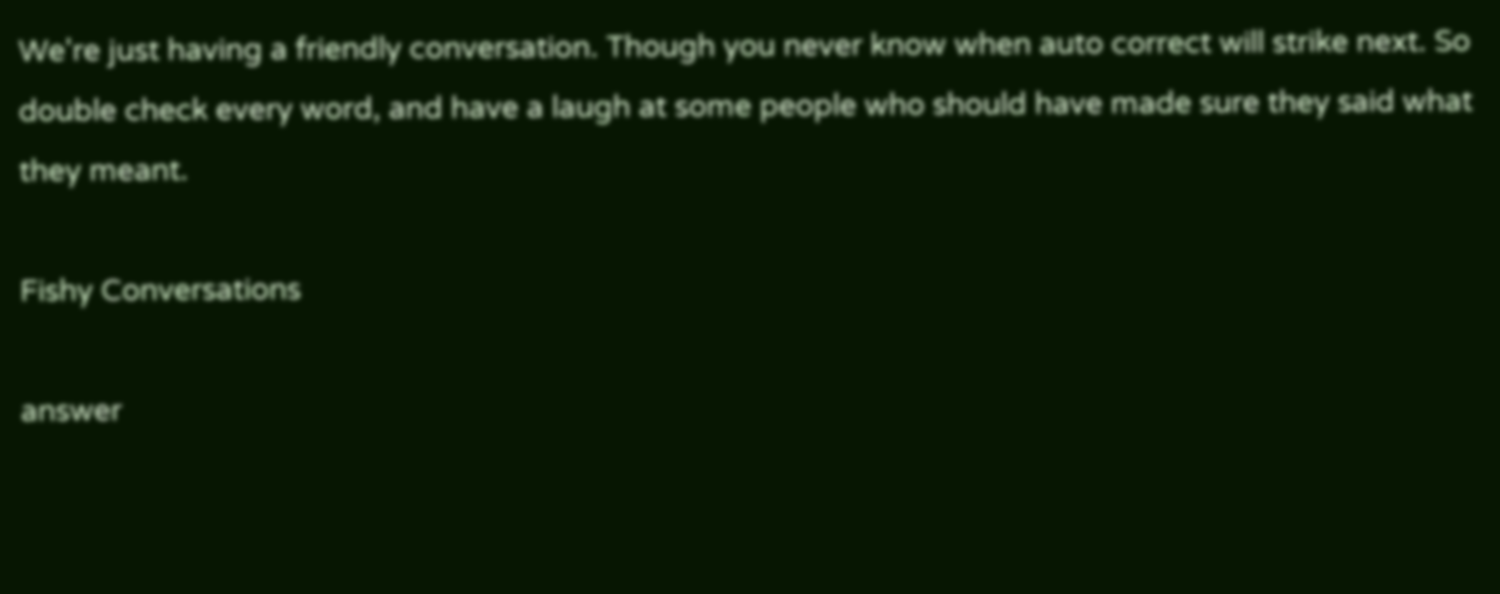We're just having a friendly conversation. Though you never know when auto correct will strike next. So double check every word, and have a laugh at some people who should have made sure they said what they meant.

Fishy Conversations

answer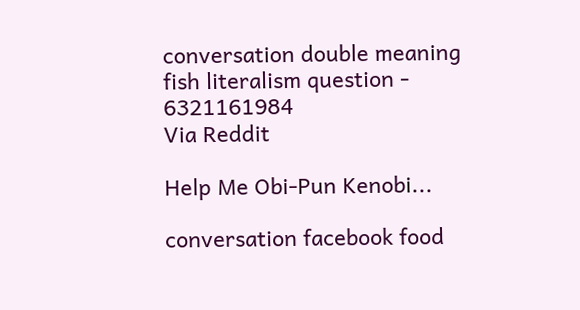conversation double meaning fish literalism question - 6321161984
Via Reddit

Help Me Obi-Pun Kenobi...

conversation facebook food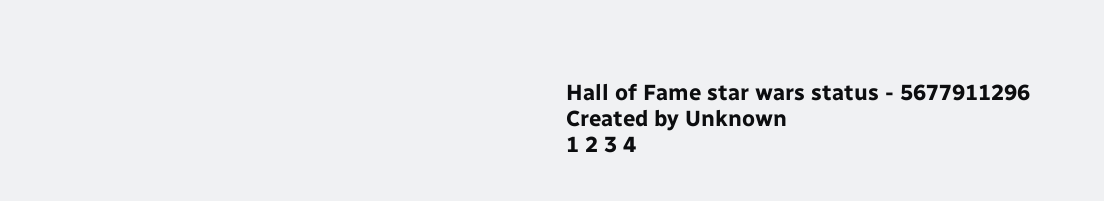Hall of Fame star wars status - 5677911296
Created by Unknown
1 2 3 4